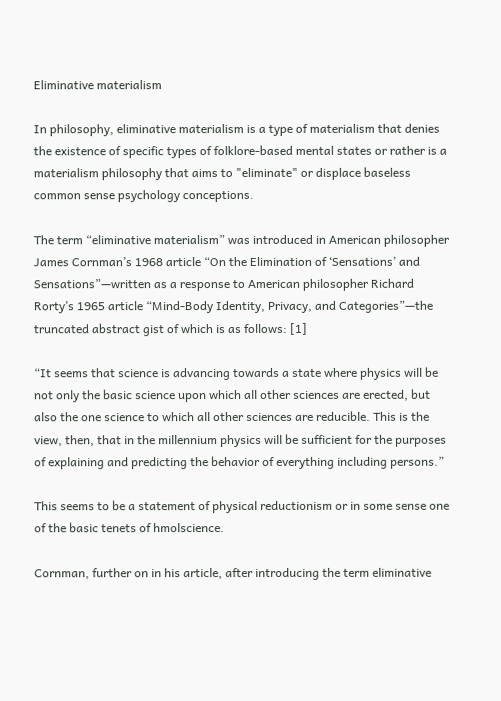Eliminative materialism

In philosophy, eliminative materialism is a type of materialism that denies the existence of specific types of folklore-based mental states or rather is a materialism philosophy that aims to "eliminate" or displace baseless common sense psychology conceptions.

The term “eliminative materialism” was introduced in American philosopher James Cornman’s 1968 article “On the Elimination of ‘Sensations’ and Sensations”—written as a response to American philosopher Richard Rorty’s 1965 article “Mind-Body Identity, Privacy, and Categories”—the truncated abstract gist of which is as follows: [1]

“It seems that science is advancing towards a state where physics will be not only the basic science upon which all other sciences are erected, but also the one science to which all other sciences are reducible. This is the view, then, that in the millennium physics will be sufficient for the purposes of explaining and predicting the behavior of everything including persons.”

This seems to be a statement of physical reductionism or in some sense one of the basic tenets of hmolscience.

Cornman, further on in his article, after introducing the term eliminative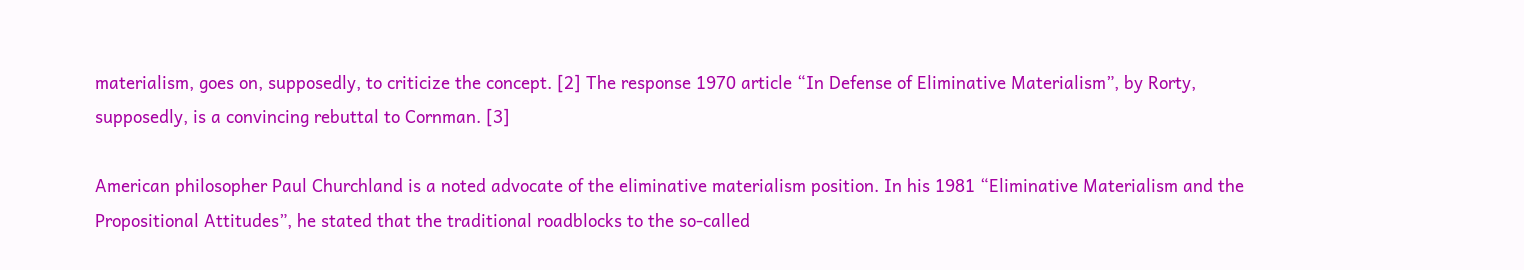materialism, goes on, supposedly, to criticize the concept. [2] The response 1970 article “In Defense of Eliminative Materialism”, by Rorty, supposedly, is a convincing rebuttal to Cornman. [3]

American philosopher Paul Churchland is a noted advocate of the eliminative materialism position. In his 1981 “Eliminative Materialism and the Propositional Attitudes”, he stated that the traditional roadblocks to the so-called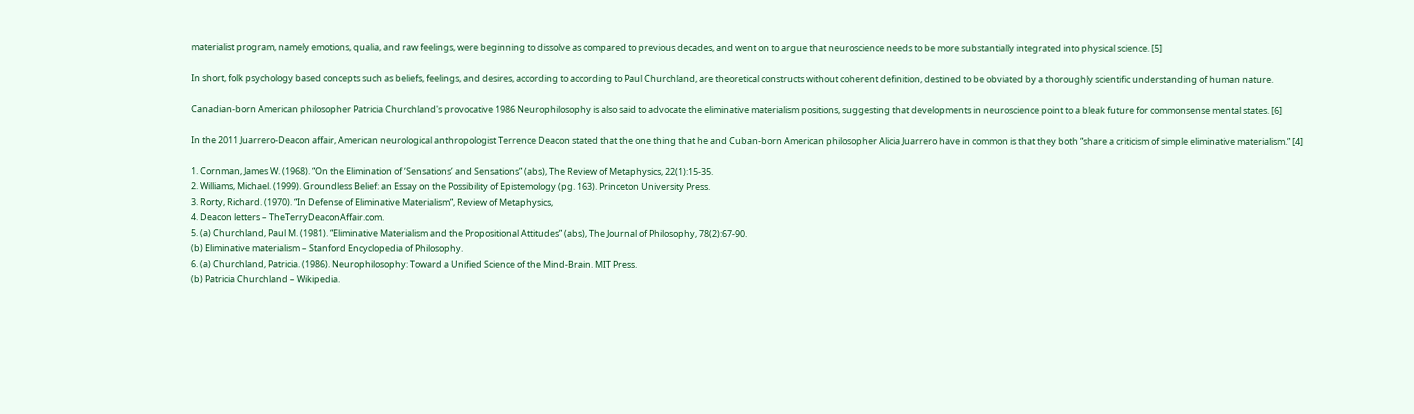materialist program, namely emotions, qualia, and raw feelings, were beginning to dissolve as compared to previous decades, and went on to argue that neuroscience needs to be more substantially integrated into physical science. [5]

In short, folk psychology based concepts such as beliefs, feelings, and desires, according to according to Paul Churchland, are theoretical constructs without coherent definition, destined to be obviated by a thoroughly scientific understanding of human nature.

Canadian-born American philosopher Patricia Churchland's provocative 1986 Neurophilosophy is also said to advocate the eliminative materialism positions, suggesting that developments in neuroscience point to a bleak future for commonsense mental states. [6]

In the 2011 Juarrero-Deacon affair, American neurological anthropologist Terrence Deacon stated that the one thing that he and Cuban-born American philosopher Alicia Juarrero have in common is that they both “share a criticism of simple eliminative materialism.” [4]

1. Cornman, James W. (1968). “On the Elimination of ‘Sensations’ and Sensations” (abs), The Review of Metaphysics, 22(1):15-35.
2. Williams, Michael. (1999). Groundless Belief: an Essay on the Possibility of Epistemology (pg. 163). Princeton University Press.
3. Rorty, Richard. (1970). “In Defense of Eliminative Materialism”, Review of Metaphysics,
4. Deacon letters – TheTerryDeaconAffair.com.
5. (a) Churchland, Paul M. (1981). “Eliminative Materialism and the Propositional Attitudes” (abs), The Journal of Philosophy, 78(2):67-90.
(b) Eliminative materialism – Stanford Encyclopedia of Philosophy.
6. (a) Churchland, Patricia. (1986). Neurophilosophy: Toward a Unified Science of the Mind-Brain. MIT Press.
(b) Patricia Churchland – Wikipedia.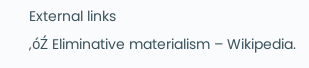External links
‚óŹ Eliminative materialism – Wikipedia.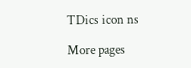TDics icon ns

More pages